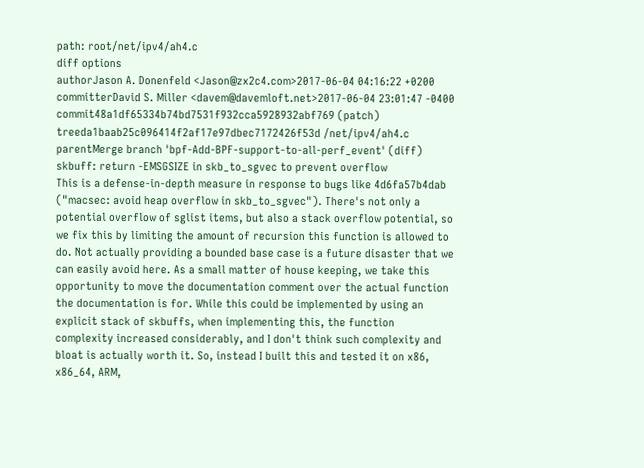path: root/net/ipv4/ah4.c
diff options
authorJason A. Donenfeld <Jason@zx2c4.com>2017-06-04 04:16:22 +0200
committerDavid S. Miller <davem@davemloft.net>2017-06-04 23:01:47 -0400
commit48a1df65334b74bd7531f932cca5928932abf769 (patch)
treeda1baab25c096414f2af17e97dbec7172426f53d /net/ipv4/ah4.c
parentMerge branch 'bpf-Add-BPF-support-to-all-perf_event' (diff)
skbuff: return -EMSGSIZE in skb_to_sgvec to prevent overflow
This is a defense-in-depth measure in response to bugs like 4d6fa57b4dab ("macsec: avoid heap overflow in skb_to_sgvec"). There's not only a potential overflow of sglist items, but also a stack overflow potential, so we fix this by limiting the amount of recursion this function is allowed to do. Not actually providing a bounded base case is a future disaster that we can easily avoid here. As a small matter of house keeping, we take this opportunity to move the documentation comment over the actual function the documentation is for. While this could be implemented by using an explicit stack of skbuffs, when implementing this, the function complexity increased considerably, and I don't think such complexity and bloat is actually worth it. So, instead I built this and tested it on x86, x86_64, ARM,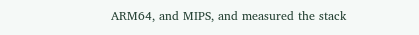ARM64, and MIPS, and measured the stack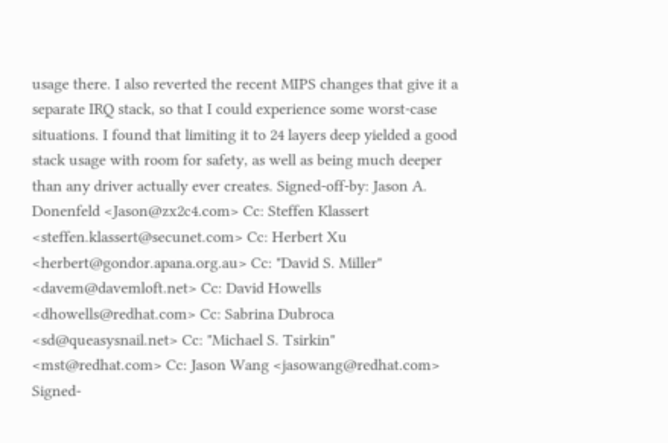usage there. I also reverted the recent MIPS changes that give it a separate IRQ stack, so that I could experience some worst-case situations. I found that limiting it to 24 layers deep yielded a good stack usage with room for safety, as well as being much deeper than any driver actually ever creates. Signed-off-by: Jason A. Donenfeld <Jason@zx2c4.com> Cc: Steffen Klassert <steffen.klassert@secunet.com> Cc: Herbert Xu <herbert@gondor.apana.org.au> Cc: "David S. Miller" <davem@davemloft.net> Cc: David Howells <dhowells@redhat.com> Cc: Sabrina Dubroca <sd@queasysnail.net> Cc: "Michael S. Tsirkin" <mst@redhat.com> Cc: Jason Wang <jasowang@redhat.com> Signed-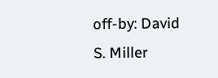off-by: David S. Miller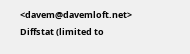<davem@davemloft.net>
Diffstat (limited to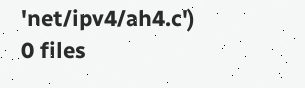'net/ipv4/ah4.c')
0 files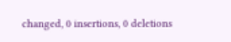changed, 0 insertions, 0 deletions